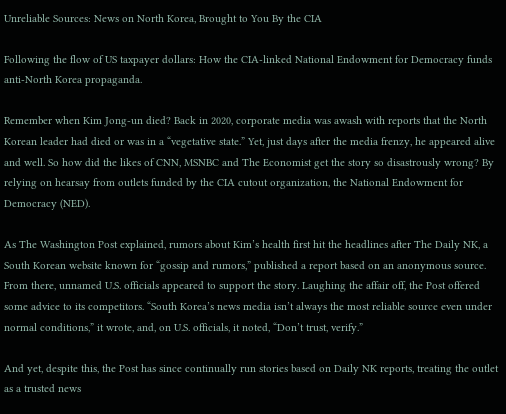Unreliable Sources: News on North Korea, Brought to You By the CIA

Following the flow of US taxpayer dollars: How the CIA-linked National Endowment for Democracy funds anti-North Korea propaganda.

Remember when Kim Jong-un died? Back in 2020, corporate media was awash with reports that the North Korean leader had died or was in a “vegetative state.” Yet, just days after the media frenzy, he appeared alive and well. So how did the likes of CNN, MSNBC and The Economist get the story so disastrously wrong? By relying on hearsay from outlets funded by the CIA cutout organization, the National Endowment for Democracy (NED).

As The Washington Post explained, rumors about Kim’s health first hit the headlines after The Daily NK, a South Korean website known for “gossip and rumors,” published a report based on an anonymous source. From there, unnamed U.S. officials appeared to support the story. Laughing the affair off, the Post offered some advice to its competitors. “South Korea’s news media isn’t always the most reliable source even under normal conditions,” it wrote, and, on U.S. officials, it noted, “Don’t trust, verify.”

And yet, despite this, the Post has since continually run stories based on Daily NK reports, treating the outlet as a trusted news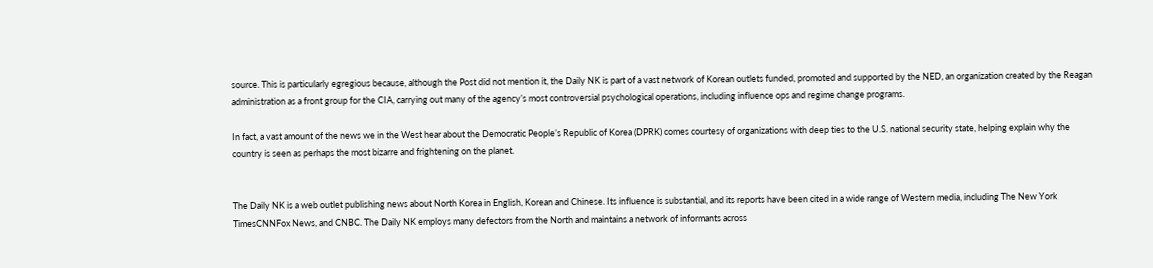source. This is particularly egregious because, although the Post did not mention it, the Daily NK is part of a vast network of Korean outlets funded, promoted and supported by the NED, an organization created by the Reagan administration as a front group for the CIA, carrying out many of the agency’s most controversial psychological operations, including influence ops and regime change programs.

In fact, a vast amount of the news we in the West hear about the Democratic People’s Republic of Korea (DPRK) comes courtesy of organizations with deep ties to the U.S. national security state, helping explain why the country is seen as perhaps the most bizarre and frightening on the planet.


The Daily NK is a web outlet publishing news about North Korea in English, Korean and Chinese. Its influence is substantial, and its reports have been cited in a wide range of Western media, including The New York TimesCNNFox News, and CNBC. The Daily NK employs many defectors from the North and maintains a network of informants across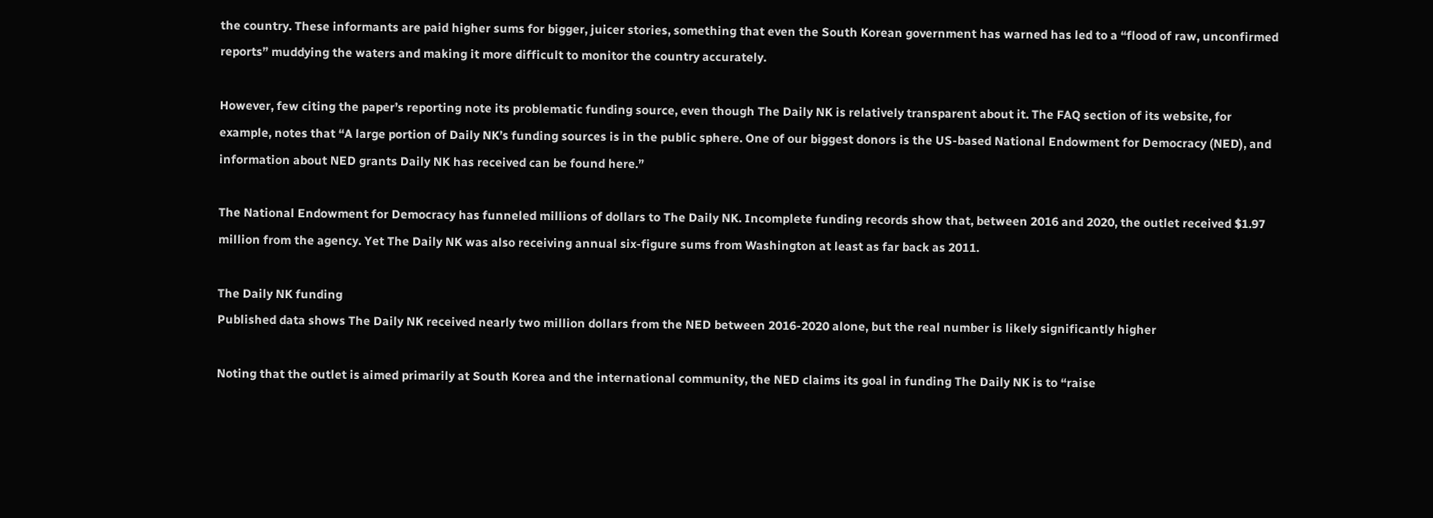the country. These informants are paid higher sums for bigger, juicer stories, something that even the South Korean government has warned has led to a “flood of raw, unconfirmed reports” muddying the waters and making it more difficult to monitor the country accurately.

However, few citing the paper’s reporting note its problematic funding source, even though The Daily NK is relatively transparent about it. The FAQ section of its website, for example, notes that “A large portion of Daily NK’s funding sources is in the public sphere. One of our biggest donors is the US-based National Endowment for Democracy (NED), and information about NED grants Daily NK has received can be found here.”

The National Endowment for Democracy has funneled millions of dollars to The Daily NK. Incomplete funding records show that, between 2016 and 2020, the outlet received $1.97 million from the agency. Yet The Daily NK was also receiving annual six-figure sums from Washington at least as far back as 2011.

The Daily NK funding
Published data shows The Daily NK received nearly two million dollars from the NED between 2016-2020 alone, but the real number is likely significantly higher

Noting that the outlet is aimed primarily at South Korea and the international community, the NED claims its goal in funding The Daily NK is to “raise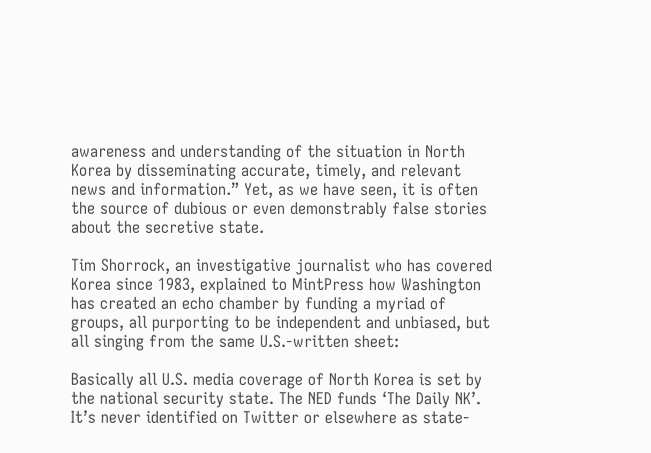awareness and understanding of the situation in North Korea by disseminating accurate, timely, and relevant news and information.” Yet, as we have seen, it is often the source of dubious or even demonstrably false stories about the secretive state.

Tim Shorrock, an investigative journalist who has covered Korea since 1983, explained to MintPress how Washington has created an echo chamber by funding a myriad of groups, all purporting to be independent and unbiased, but all singing from the same U.S.-written sheet:

Basically all U.S. media coverage of North Korea is set by the national security state. The NED funds ‘The Daily NK’. It’s never identified on Twitter or elsewhere as state-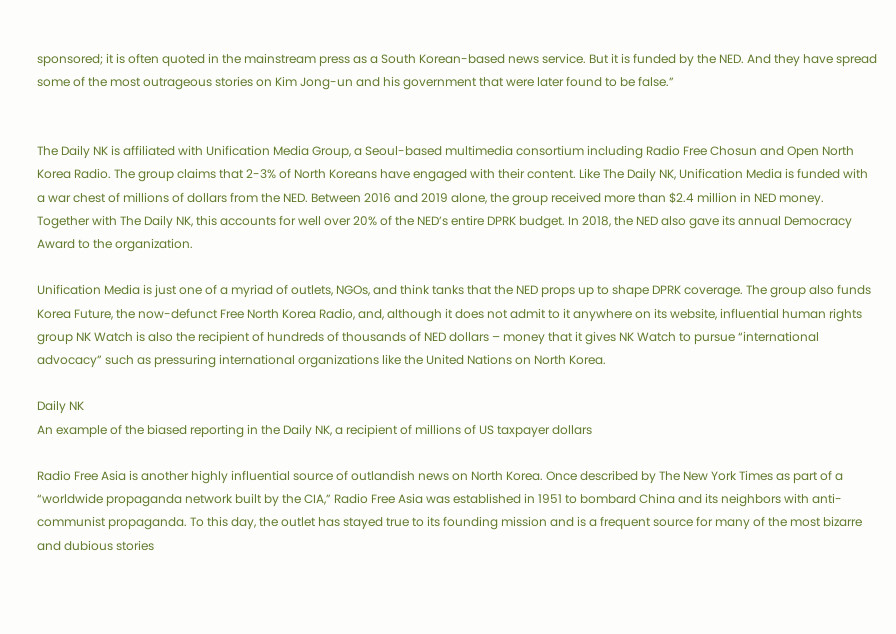sponsored; it is often quoted in the mainstream press as a South Korean-based news service. But it is funded by the NED. And they have spread some of the most outrageous stories on Kim Jong-un and his government that were later found to be false.”


The Daily NK is affiliated with Unification Media Group, a Seoul-based multimedia consortium including Radio Free Chosun and Open North Korea Radio. The group claims that 2-3% of North Koreans have engaged with their content. Like The Daily NK, Unification Media is funded with a war chest of millions of dollars from the NED. Between 2016 and 2019 alone, the group received more than $2.4 million in NED money. Together with The Daily NK, this accounts for well over 20% of the NED’s entire DPRK budget. In 2018, the NED also gave its annual Democracy Award to the organization.

Unification Media is just one of a myriad of outlets, NGOs, and think tanks that the NED props up to shape DPRK coverage. The group also funds Korea Future, the now-defunct Free North Korea Radio, and, although it does not admit to it anywhere on its website, influential human rights group NK Watch is also the recipient of hundreds of thousands of NED dollars – money that it gives NK Watch to pursue “international advocacy” such as pressuring international organizations like the United Nations on North Korea.

Daily NK
An example of the biased reporting in the Daily NK, a recipient of millions of US taxpayer dollars

Radio Free Asia is another highly influential source of outlandish news on North Korea. Once described by The New York Times as part of a “worldwide propaganda network built by the CIA,” Radio Free Asia was established in 1951 to bombard China and its neighbors with anti-communist propaganda. To this day, the outlet has stayed true to its founding mission and is a frequent source for many of the most bizarre and dubious stories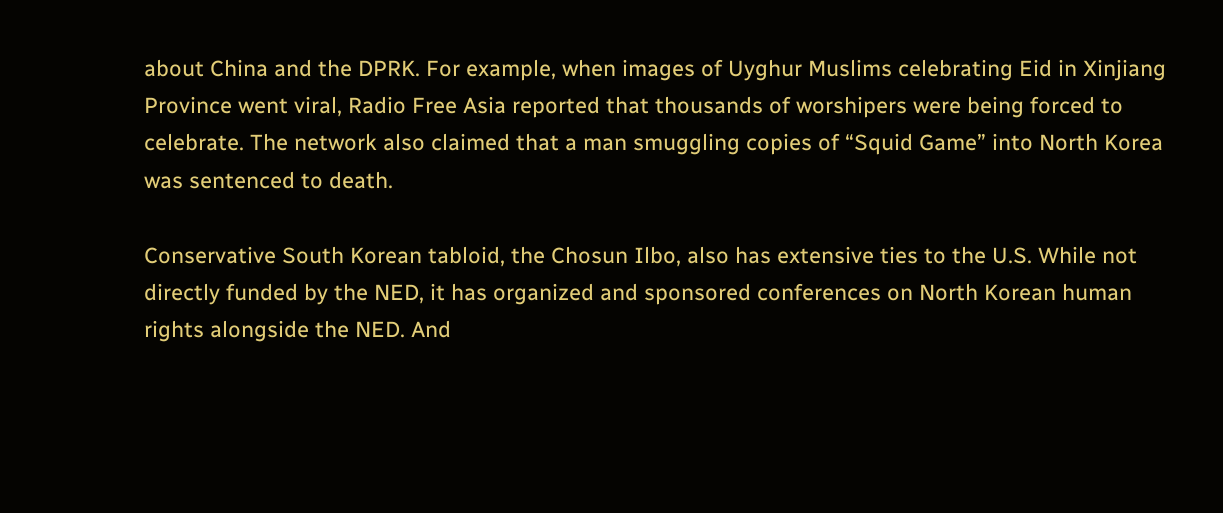about China and the DPRK. For example, when images of Uyghur Muslims celebrating Eid in Xinjiang Province went viral, Radio Free Asia reported that thousands of worshipers were being forced to celebrate. The network also claimed that a man smuggling copies of “Squid Game” into North Korea was sentenced to death.

Conservative South Korean tabloid, the Chosun Ilbo, also has extensive ties to the U.S. While not directly funded by the NED, it has organized and sponsored conferences on North Korean human rights alongside the NED. And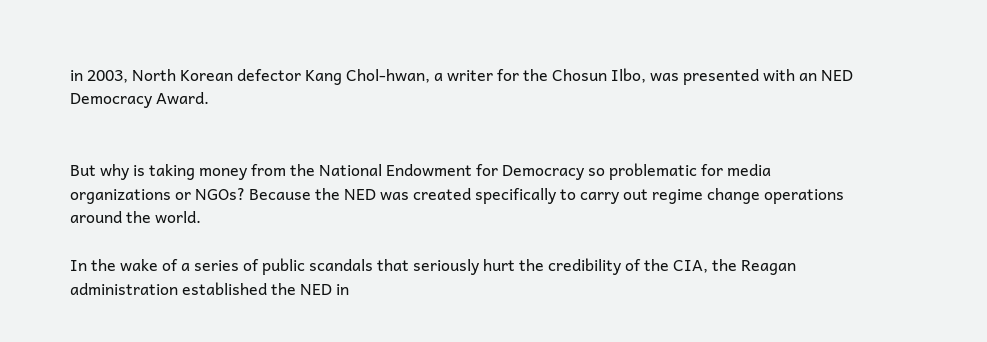in 2003, North Korean defector Kang Chol-hwan, a writer for the Chosun Ilbo, was presented with an NED Democracy Award.


But why is taking money from the National Endowment for Democracy so problematic for media organizations or NGOs? Because the NED was created specifically to carry out regime change operations around the world.

In the wake of a series of public scandals that seriously hurt the credibility of the CIA, the Reagan administration established the NED in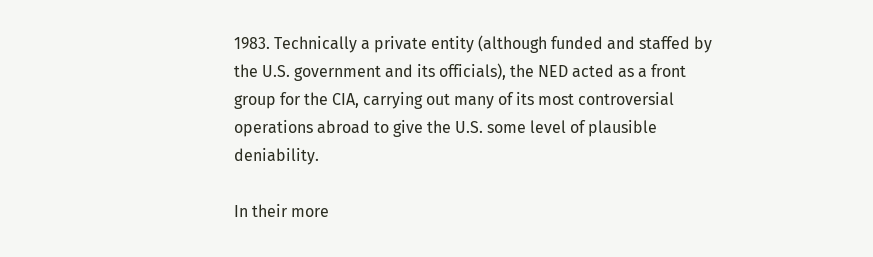1983. Technically a private entity (although funded and staffed by the U.S. government and its officials), the NED acted as a front group for the CIA, carrying out many of its most controversial operations abroad to give the U.S. some level of plausible deniability.

In their more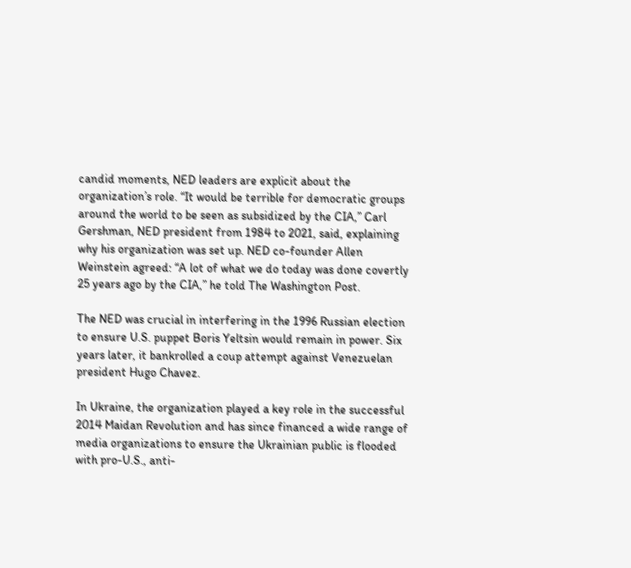candid moments, NED leaders are explicit about the organization’s role. “It would be terrible for democratic groups around the world to be seen as subsidized by the CIA,” Carl Gershman, NED president from 1984 to 2021, said, explaining why his organization was set up. NED co-founder Allen Weinstein agreed: “A lot of what we do today was done covertly 25 years ago by the CIA,” he told The Washington Post.

The NED was crucial in interfering in the 1996 Russian election to ensure U.S. puppet Boris Yeltsin would remain in power. Six years later, it bankrolled a coup attempt against Venezuelan president Hugo Chavez.

In Ukraine, the organization played a key role in the successful 2014 Maidan Revolution and has since financed a wide range of media organizations to ensure the Ukrainian public is flooded with pro-U.S., anti-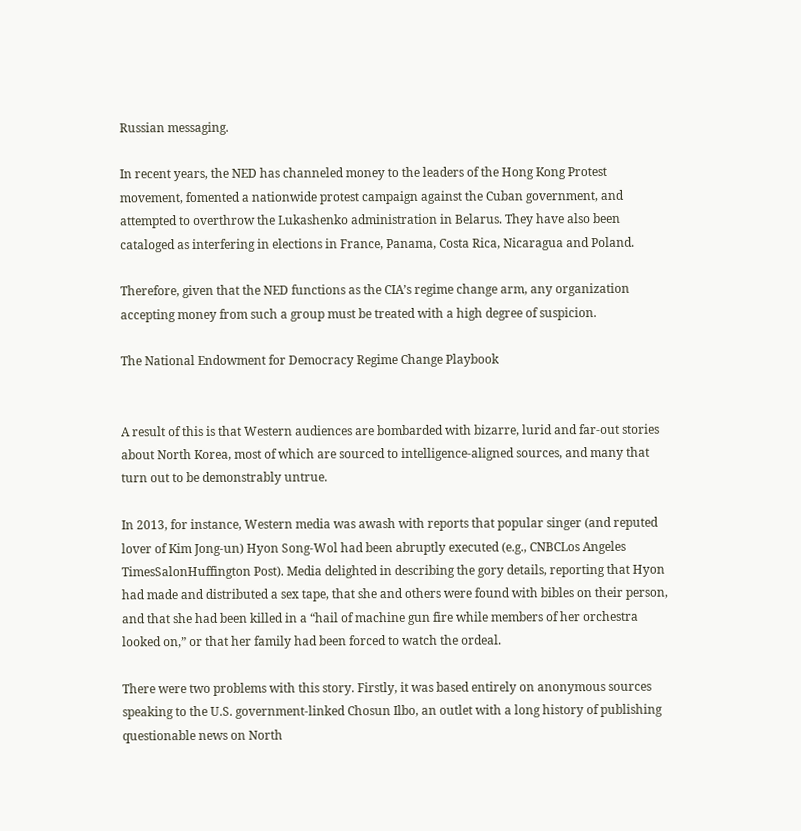Russian messaging.

In recent years, the NED has channeled money to the leaders of the Hong Kong Protest movement, fomented a nationwide protest campaign against the Cuban government, and attempted to overthrow the Lukashenko administration in Belarus. They have also been cataloged as interfering in elections in France, Panama, Costa Rica, Nicaragua and Poland.

Therefore, given that the NED functions as the CIA’s regime change arm, any organization accepting money from such a group must be treated with a high degree of suspicion.

The National Endowment for Democracy Regime Change Playbook


A result of this is that Western audiences are bombarded with bizarre, lurid and far-out stories about North Korea, most of which are sourced to intelligence-aligned sources, and many that turn out to be demonstrably untrue.

In 2013, for instance, Western media was awash with reports that popular singer (and reputed lover of Kim Jong-un) Hyon Song-Wol had been abruptly executed (e.g., CNBCLos Angeles TimesSalonHuffington Post). Media delighted in describing the gory details, reporting that Hyon had made and distributed a sex tape, that she and others were found with bibles on their person, and that she had been killed in a “hail of machine gun fire while members of her orchestra looked on,” or that her family had been forced to watch the ordeal.

There were two problems with this story. Firstly, it was based entirely on anonymous sources speaking to the U.S. government-linked Chosun Ilbo, an outlet with a long history of publishing questionable news on North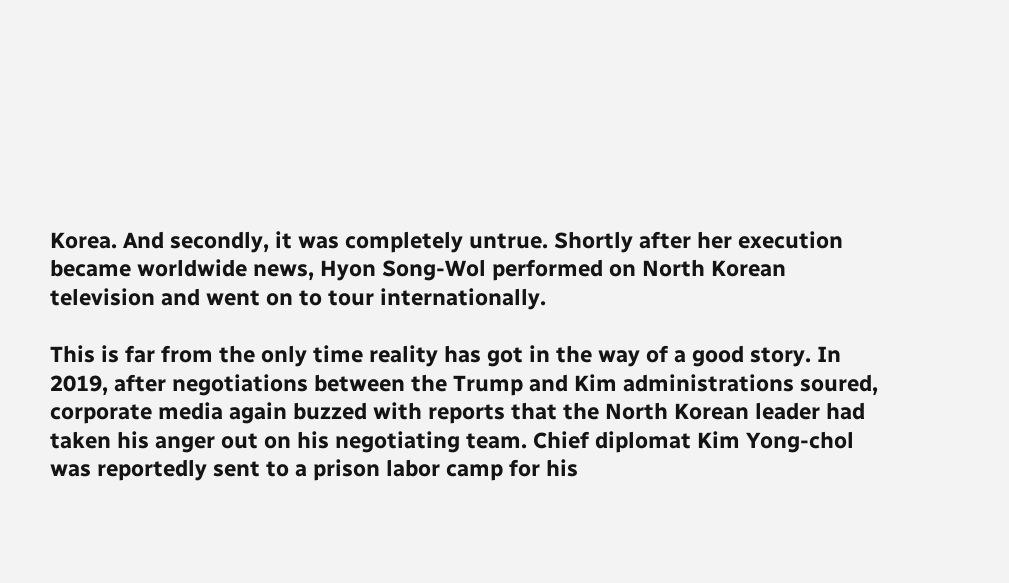Korea. And secondly, it was completely untrue. Shortly after her execution became worldwide news, Hyon Song-Wol performed on North Korean television and went on to tour internationally.

This is far from the only time reality has got in the way of a good story. In 2019, after negotiations between the Trump and Kim administrations soured, corporate media again buzzed with reports that the North Korean leader had taken his anger out on his negotiating team. Chief diplomat Kim Yong-chol was reportedly sent to a prison labor camp for his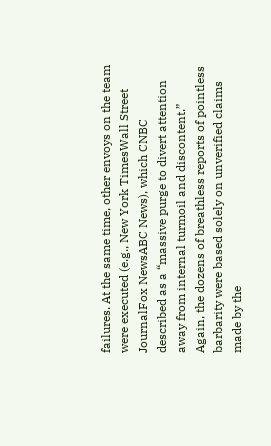failures. At the same time, other envoys on the team were executed (e.g., New York TimesWall Street JournalFox NewsABC News), which CNBC described as a “massive purge to divert attention away from internal turmoil and discontent.” Again, the dozens of breathless reports of pointless barbarity were based solely on unverified claims made by the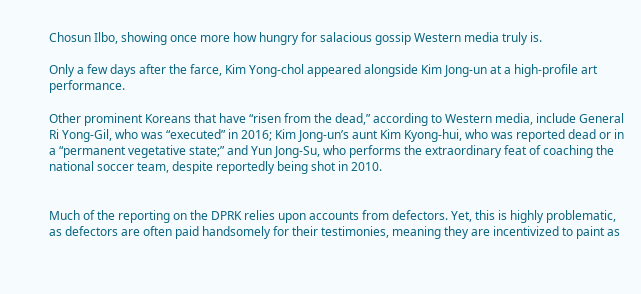Chosun Ilbo, showing once more how hungry for salacious gossip Western media truly is.

Only a few days after the farce, Kim Yong-chol appeared alongside Kim Jong-un at a high-profile art performance.

Other prominent Koreans that have “risen from the dead,” according to Western media, include General Ri Yong-Gil, who was “executed” in 2016; Kim Jong-un’s aunt Kim Kyong-hui, who was reported dead or in a “permanent vegetative state;” and Yun Jong-Su, who performs the extraordinary feat of coaching the national soccer team, despite reportedly being shot in 2010.


Much of the reporting on the DPRK relies upon accounts from defectors. Yet, this is highly problematic, as defectors are often paid handsomely for their testimonies, meaning they are incentivized to paint as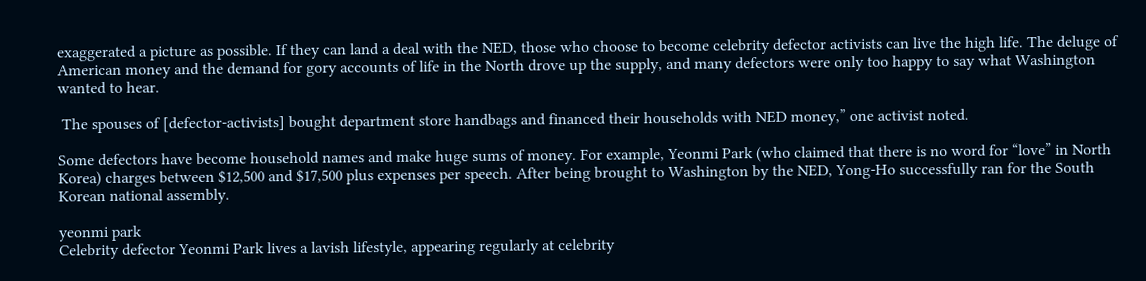exaggerated a picture as possible. If they can land a deal with the NED, those who choose to become celebrity defector activists can live the high life. The deluge of American money and the demand for gory accounts of life in the North drove up the supply, and many defectors were only too happy to say what Washington wanted to hear.

 The spouses of [defector-activists] bought department store handbags and financed their households with NED money,” one activist noted.

Some defectors have become household names and make huge sums of money. For example, Yeonmi Park (who claimed that there is no word for “love” in North Korea) charges between $12,500 and $17,500 plus expenses per speech. After being brought to Washington by the NED, Yong-Ho successfully ran for the South Korean national assembly.

yeonmi park
Celebrity defector Yeonmi Park lives a lavish lifestyle, appearing regularly at celebrity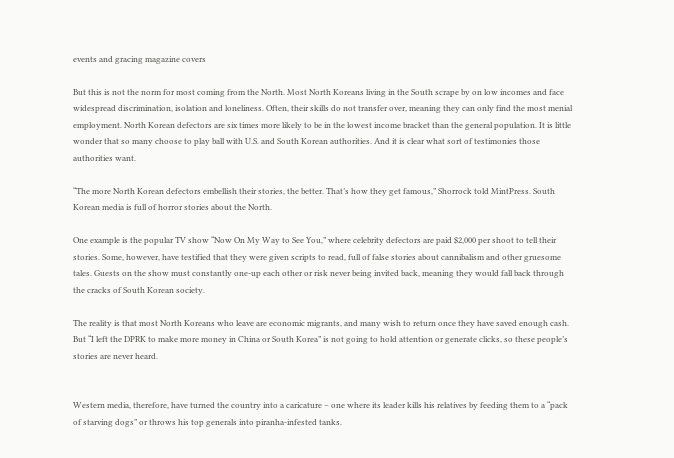events and gracing magazine covers

But this is not the norm for most coming from the North. Most North Koreans living in the South scrape by on low incomes and face widespread discrimination, isolation and loneliness. Often, their skills do not transfer over, meaning they can only find the most menial employment. North Korean defectors are six times more likely to be in the lowest income bracket than the general population. It is little wonder that so many choose to play ball with U.S. and South Korean authorities. And it is clear what sort of testimonies those authorities want.

“The more North Korean defectors embellish their stories, the better. That’s how they get famous,” Shorrock told MintPress. South Korean media is full of horror stories about the North.

One example is the popular TV show “Now On My Way to See You,” where celebrity defectors are paid $2,000 per shoot to tell their stories. Some, however, have testified that they were given scripts to read, full of false stories about cannibalism and other gruesome tales. Guests on the show must constantly one-up each other or risk never being invited back, meaning they would fall back through the cracks of South Korean society.

The reality is that most North Koreans who leave are economic migrants, and many wish to return once they have saved enough cash. But “I left the DPRK to make more money in China or South Korea” is not going to hold attention or generate clicks, so these people’s stories are never heard.


Western media, therefore, have turned the country into a caricature – one where its leader kills his relatives by feeding them to a “pack of starving dogs” or throws his top generals into piranha-infested tanks.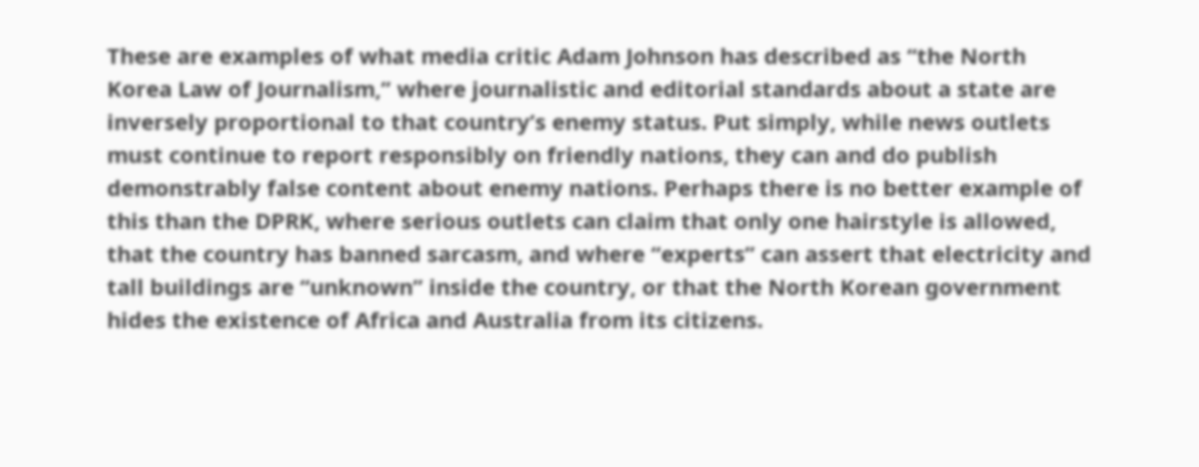These are examples of what media critic Adam Johnson has described as “the North Korea Law of Journalism,” where journalistic and editorial standards about a state are inversely proportional to that country’s enemy status. Put simply, while news outlets must continue to report responsibly on friendly nations, they can and do publish demonstrably false content about enemy nations. Perhaps there is no better example of this than the DPRK, where serious outlets can claim that only one hairstyle is allowed, that the country has banned sarcasm, and where “experts” can assert that electricity and tall buildings are “unknown” inside the country, or that the North Korean government hides the existence of Africa and Australia from its citizens.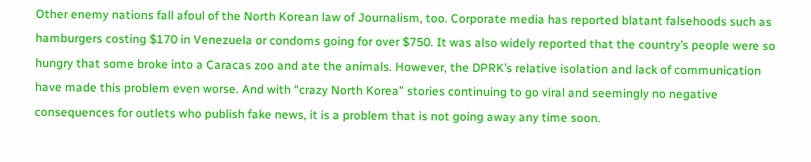Other enemy nations fall afoul of the North Korean law of Journalism, too. Corporate media has reported blatant falsehoods such as hamburgers costing $170 in Venezuela or condoms going for over $750. It was also widely reported that the country’s people were so hungry that some broke into a Caracas zoo and ate the animals. However, the DPRK’s relative isolation and lack of communication have made this problem even worse. And with “crazy North Korea” stories continuing to go viral and seemingly no negative consequences for outlets who publish fake news, it is a problem that is not going away any time soon.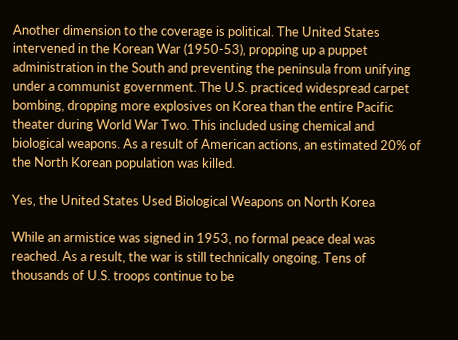Another dimension to the coverage is political. The United States intervened in the Korean War (1950-53), propping up a puppet administration in the South and preventing the peninsula from unifying under a communist government. The U.S. practiced widespread carpet bombing, dropping more explosives on Korea than the entire Pacific theater during World War Two. This included using chemical and biological weapons. As a result of American actions, an estimated 20% of the North Korean population was killed.

Yes, the United States Used Biological Weapons on North Korea

While an armistice was signed in 1953, no formal peace deal was reached. As a result, the war is still technically ongoing. Tens of thousands of U.S. troops continue to be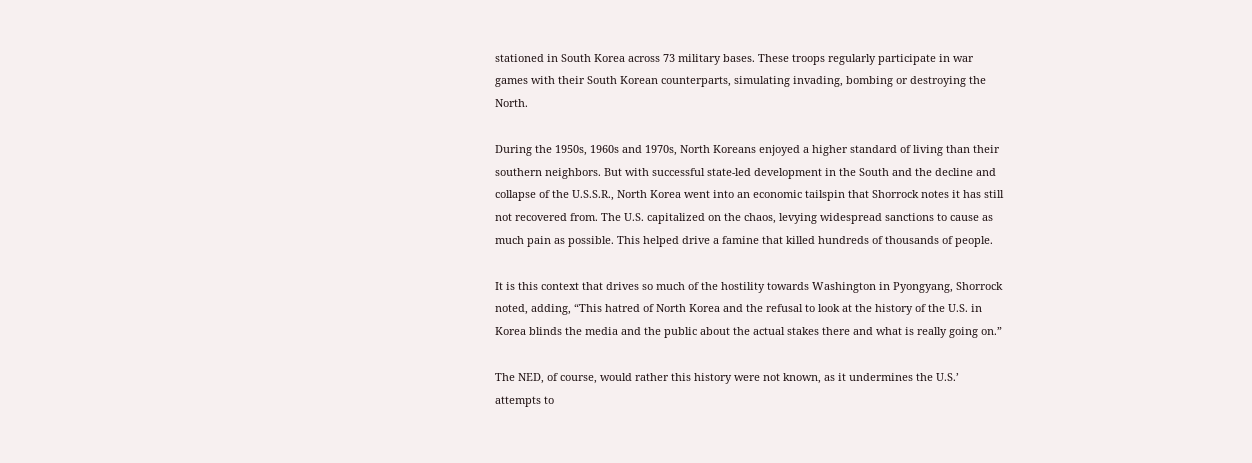stationed in South Korea across 73 military bases. These troops regularly participate in war games with their South Korean counterparts, simulating invading, bombing or destroying the North.

During the 1950s, 1960s and 1970s, North Koreans enjoyed a higher standard of living than their southern neighbors. But with successful state-led development in the South and the decline and collapse of the U.S.S.R., North Korea went into an economic tailspin that Shorrock notes it has still not recovered from. The U.S. capitalized on the chaos, levying widespread sanctions to cause as much pain as possible. This helped drive a famine that killed hundreds of thousands of people.

It is this context that drives so much of the hostility towards Washington in Pyongyang, Shorrock noted, adding, “This hatred of North Korea and the refusal to look at the history of the U.S. in Korea blinds the media and the public about the actual stakes there and what is really going on.”

The NED, of course, would rather this history were not known, as it undermines the U.S.’ attempts to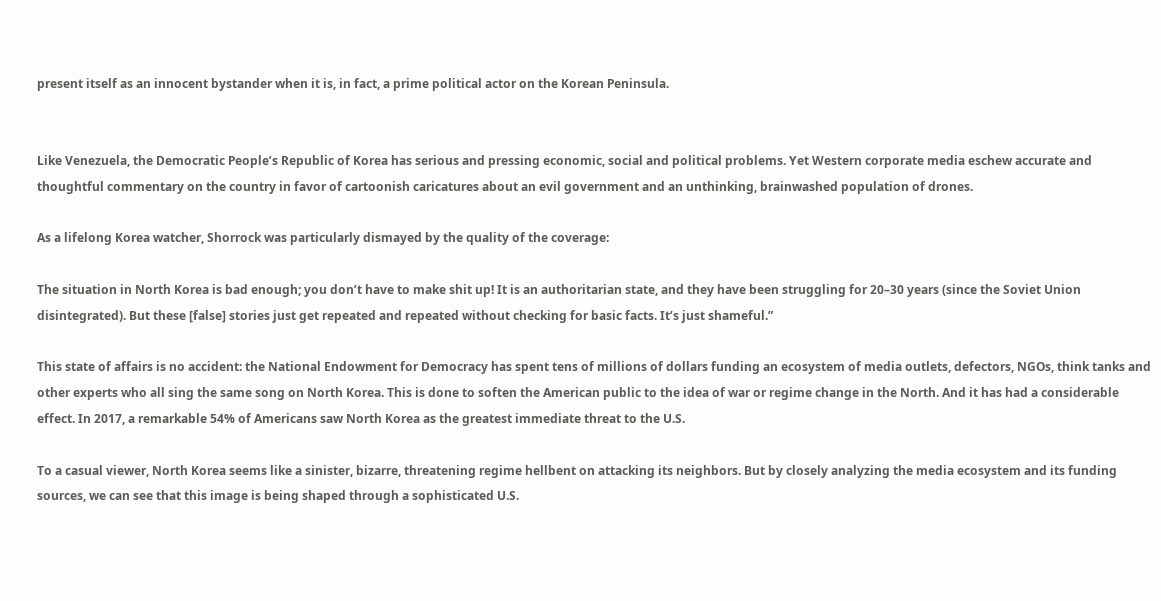present itself as an innocent bystander when it is, in fact, a prime political actor on the Korean Peninsula.


Like Venezuela, the Democratic People’s Republic of Korea has serious and pressing economic, social and political problems. Yet Western corporate media eschew accurate and thoughtful commentary on the country in favor of cartoonish caricatures about an evil government and an unthinking, brainwashed population of drones.

As a lifelong Korea watcher, Shorrock was particularly dismayed by the quality of the coverage:

The situation in North Korea is bad enough; you don’t have to make shit up! It is an authoritarian state, and they have been struggling for 20–30 years (since the Soviet Union disintegrated). But these [false] stories just get repeated and repeated without checking for basic facts. It’s just shameful.”

This state of affairs is no accident: the National Endowment for Democracy has spent tens of millions of dollars funding an ecosystem of media outlets, defectors, NGOs, think tanks and other experts who all sing the same song on North Korea. This is done to soften the American public to the idea of war or regime change in the North. And it has had a considerable effect. In 2017, a remarkable 54% of Americans saw North Korea as the greatest immediate threat to the U.S.

To a casual viewer, North Korea seems like a sinister, bizarre, threatening regime hellbent on attacking its neighbors. But by closely analyzing the media ecosystem and its funding sources, we can see that this image is being shaped through a sophisticated U.S.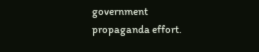government propaganda effort.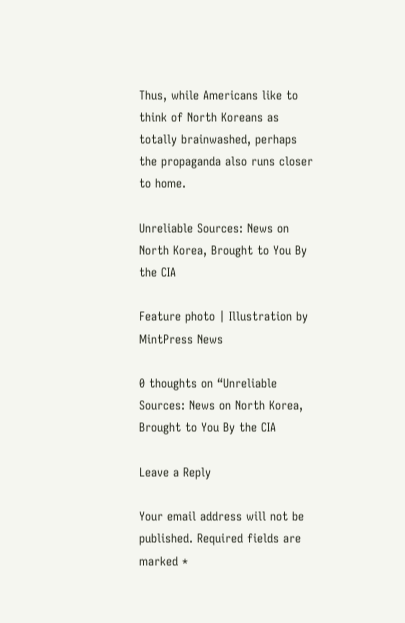Thus, while Americans like to think of North Koreans as totally brainwashed, perhaps the propaganda also runs closer to home.

Unreliable Sources: News on North Korea, Brought to You By the CIA

Feature photo | Illustration by MintPress News

0 thoughts on “Unreliable Sources: News on North Korea, Brought to You By the CIA

Leave a Reply

Your email address will not be published. Required fields are marked *